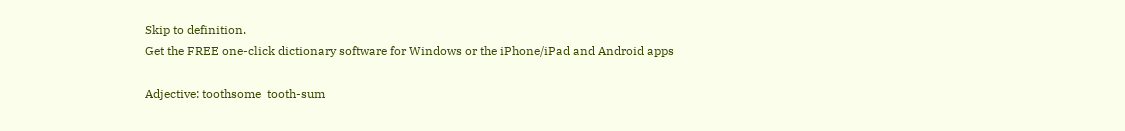Skip to definition.
Get the FREE one-click dictionary software for Windows or the iPhone/iPad and Android apps

Adjective: toothsome  tooth-sum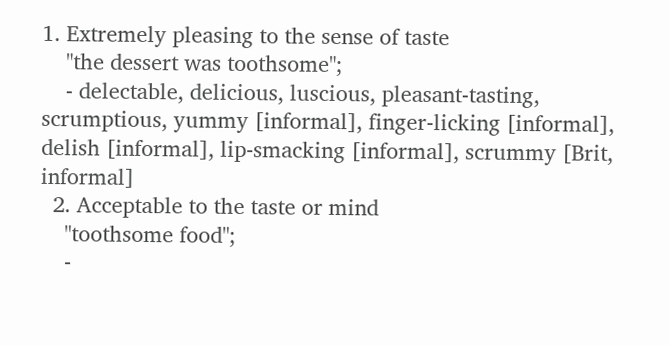1. Extremely pleasing to the sense of taste
    "the dessert was toothsome";
    - delectable, delicious, luscious, pleasant-tasting, scrumptious, yummy [informal], finger-licking [informal], delish [informal], lip-smacking [informal], scrummy [Brit, informal]
  2. Acceptable to the taste or mind
    "toothsome food";
    -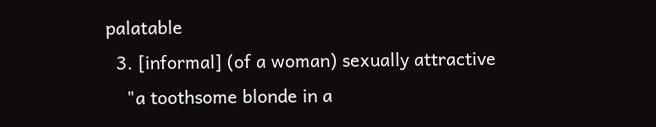palatable
  3. [informal] (of a woman) sexually attractive
    "a toothsome blonde in a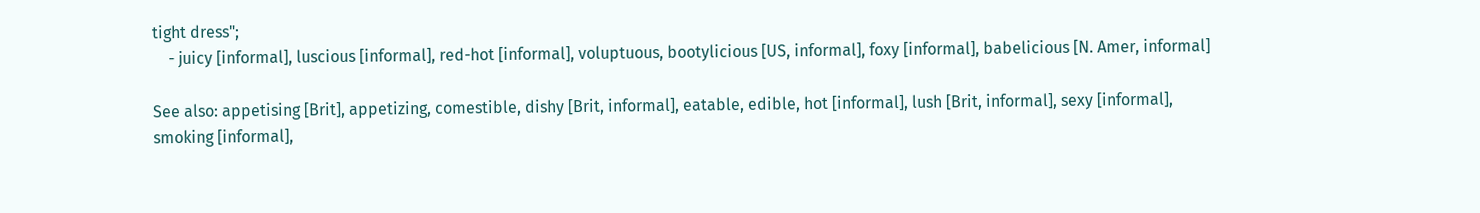tight dress";
    - juicy [informal], luscious [informal], red-hot [informal], voluptuous, bootylicious [US, informal], foxy [informal], babelicious [N. Amer, informal]

See also: appetising [Brit], appetizing, comestible, dishy [Brit, informal], eatable, edible, hot [informal], lush [Brit, informal], sexy [informal], smoking [informal],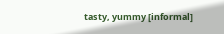tasty, yummy [informal]